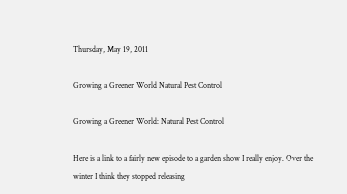Thursday, May 19, 2011

Growing a Greener World Natural Pest Control

Growing a Greener World: Natural Pest Control

Here is a link to a fairly new episode to a garden show I really enjoy. Over the winter I think they stopped releasing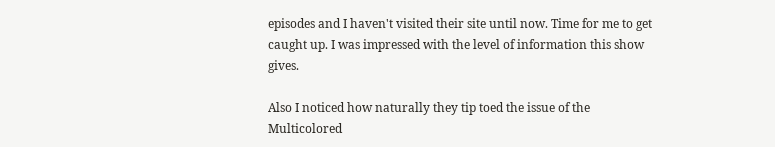episodes and I haven't visited their site until now. Time for me to get caught up. I was impressed with the level of information this show gives.

Also I noticed how naturally they tip toed the issue of the Multicolored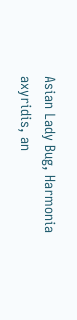Asian Lady Bug, Harmonia axyridis, an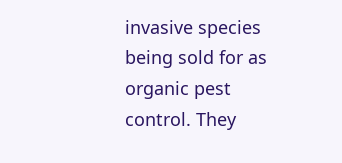invasive species being sold for as organic pest control. They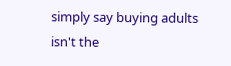simply say buying adults isn't the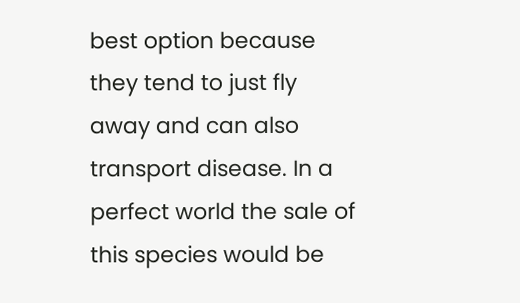best option because they tend to just fly away and can also transport disease. In a perfect world the sale of this species would be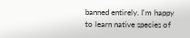banned entirely. I'm happy to learn native species of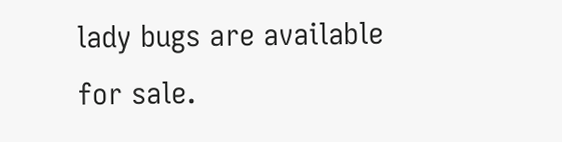lady bugs are available for sale.